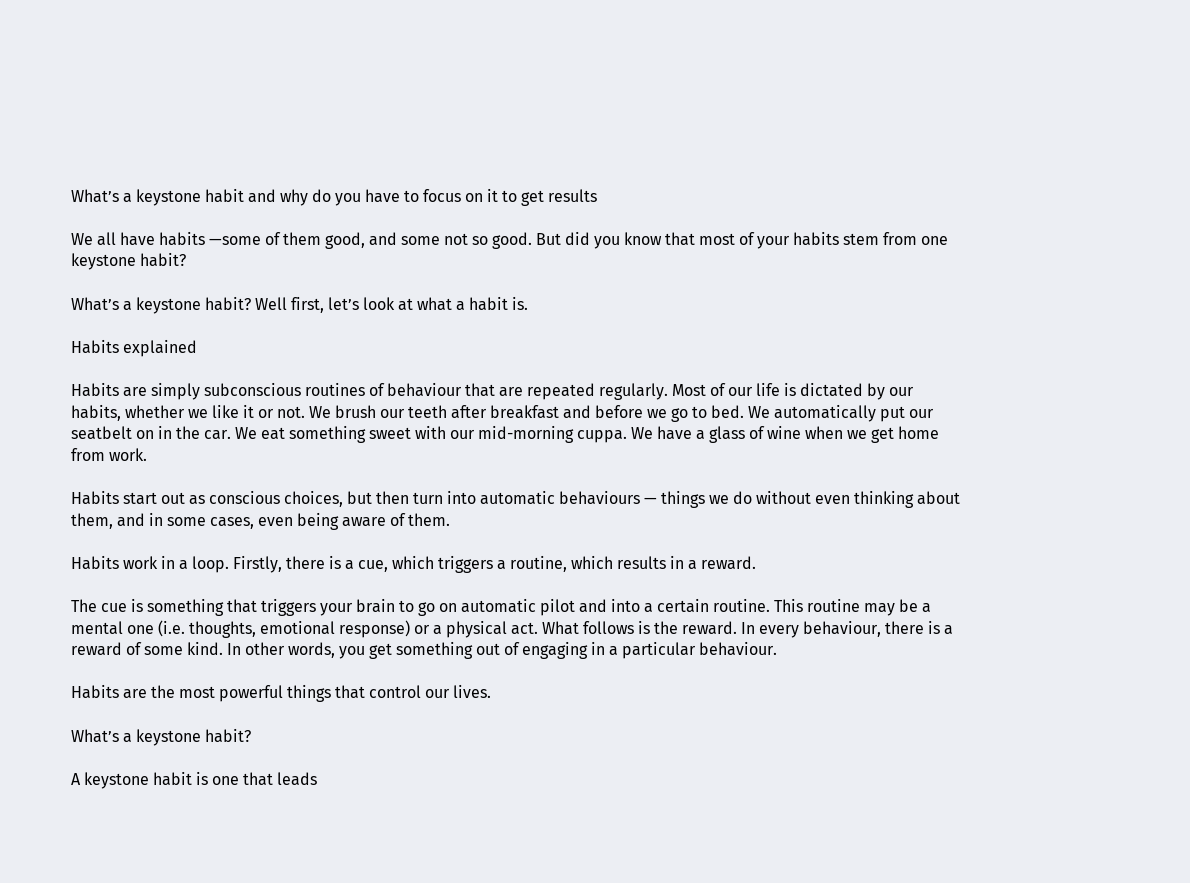What’s a keystone habit and why do you have to focus on it to get results

We all have habits —some of them good, and some not so good. But did you know that most of your habits stem from one keystone habit?

What’s a keystone habit? Well first, let’s look at what a habit is.

Habits explained

Habits are simply subconscious routines of behaviour that are repeated regularly. Most of our life is dictated by our habits, whether we like it or not. We brush our teeth after breakfast and before we go to bed. We automatically put our seatbelt on in the car. We eat something sweet with our mid-morning cuppa. We have a glass of wine when we get home from work.

Habits start out as conscious choices, but then turn into automatic behaviours — things we do without even thinking about them, and in some cases, even being aware of them.

Habits work in a loop. Firstly, there is a cue, which triggers a routine, which results in a reward.

The cue is something that triggers your brain to go on automatic pilot and into a certain routine. This routine may be a mental one (i.e. thoughts, emotional response) or a physical act. What follows is the reward. In every behaviour, there is a reward of some kind. In other words, you get something out of engaging in a particular behaviour.

Habits are the most powerful things that control our lives.

What’s a keystone habit?

A keystone habit is one that leads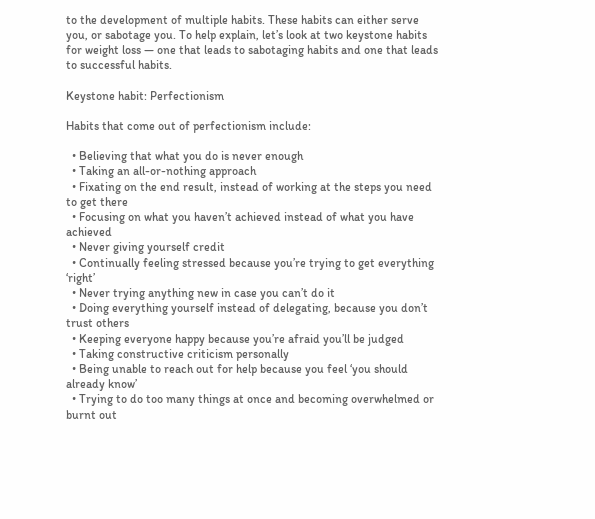to the development of multiple habits. These habits can either serve you, or sabotage you. To help explain, let’s look at two keystone habits for weight loss — one that leads to sabotaging habits and one that leads to successful habits.

Keystone habit: Perfectionism

Habits that come out of perfectionism include:

  • Believing that what you do is never enough
  • Taking an all-or-nothing approach
  • Fixating on the end result, instead of working at the steps you need to get there
  • Focusing on what you haven’t achieved instead of what you have achieved
  • Never giving yourself credit
  • Continually feeling stressed because you’re trying to get everything ‘right’
  • Never trying anything new in case you can’t do it
  • Doing everything yourself instead of delegating, because you don’t trust others
  • Keeping everyone happy because you’re afraid you’ll be judged
  • Taking constructive criticism personally
  • Being unable to reach out for help because you feel ‘you should already know’
  • Trying to do too many things at once and becoming overwhelmed or burnt out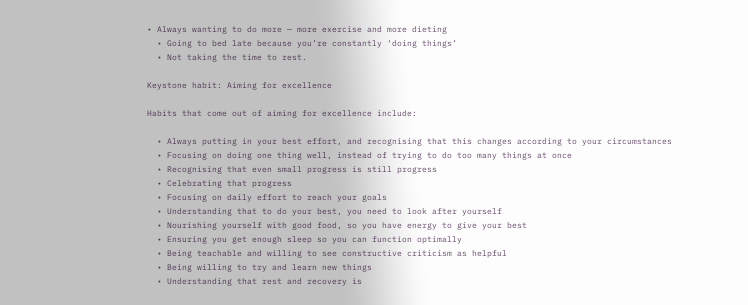• Always wanting to do more — more exercise and more dieting
  • Going to bed late because you’re constantly ‘doing things’
  • Not taking the time to rest.

Keystone habit: Aiming for excellence

Habits that come out of aiming for excellence include:

  • Always putting in your best effort, and recognising that this changes according to your circumstances
  • Focusing on doing one thing well, instead of trying to do too many things at once
  • Recognising that even small progress is still progress
  • Celebrating that progress
  • Focusing on daily effort to reach your goals
  • Understanding that to do your best, you need to look after yourself
  • Nourishing yourself with good food, so you have energy to give your best
  • Ensuring you get enough sleep so you can function optimally
  • Being teachable and willing to see constructive criticism as helpful
  • Being willing to try and learn new things
  • Understanding that rest and recovery is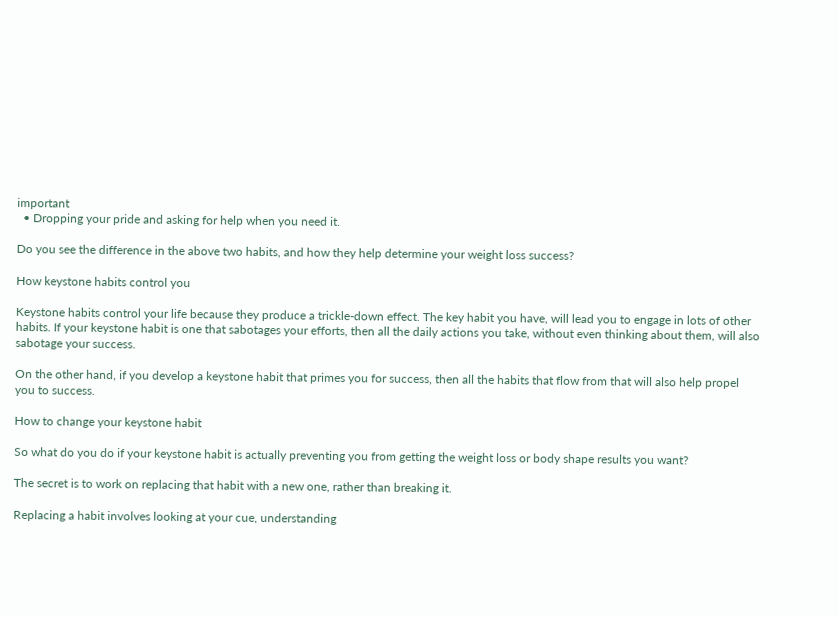important
  • Dropping your pride and asking for help when you need it.

Do you see the difference in the above two habits, and how they help determine your weight loss success?

How keystone habits control you

Keystone habits control your life because they produce a trickle-down effect. The key habit you have, will lead you to engage in lots of other habits. If your keystone habit is one that sabotages your efforts, then all the daily actions you take, without even thinking about them, will also sabotage your success.

On the other hand, if you develop a keystone habit that primes you for success, then all the habits that flow from that will also help propel you to success.

How to change your keystone habit

So what do you do if your keystone habit is actually preventing you from getting the weight loss or body shape results you want?

The secret is to work on replacing that habit with a new one, rather than breaking it.

Replacing a habit involves looking at your cue, understanding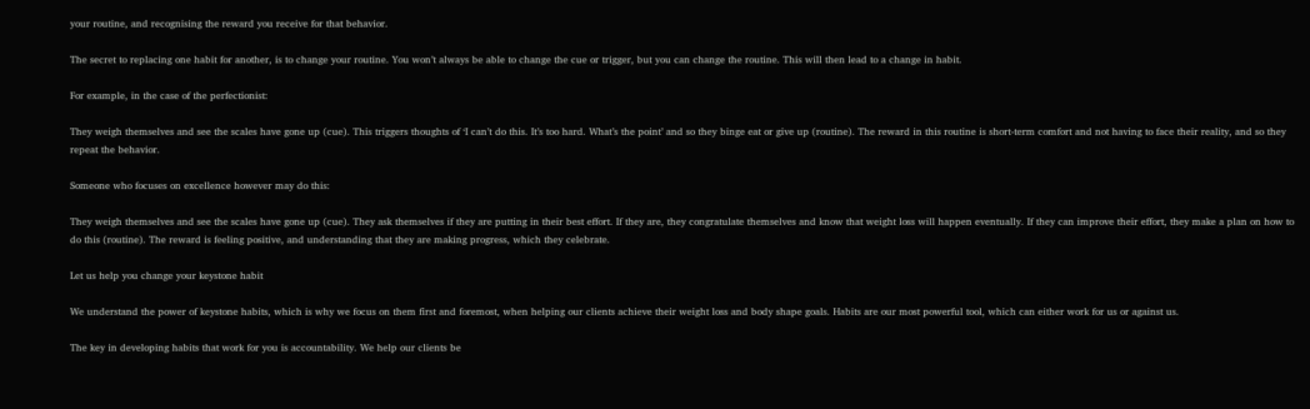your routine, and recognising the reward you receive for that behavior.

The secret to replacing one habit for another, is to change your routine. You won’t always be able to change the cue or trigger, but you can change the routine. This will then lead to a change in habit.

For example, in the case of the perfectionist:

They weigh themselves and see the scales have gone up (cue). This triggers thoughts of ‘I can’t do this. It’s too hard. What’s the point’ and so they binge eat or give up (routine). The reward in this routine is short-term comfort and not having to face their reality, and so they repeat the behavior.

Someone who focuses on excellence however may do this:

They weigh themselves and see the scales have gone up (cue). They ask themselves if they are putting in their best effort. If they are, they congratulate themselves and know that weight loss will happen eventually. If they can improve their effort, they make a plan on how to do this (routine). The reward is feeling positive, and understanding that they are making progress, which they celebrate.

Let us help you change your keystone habit

We understand the power of keystone habits, which is why we focus on them first and foremost, when helping our clients achieve their weight loss and body shape goals. Habits are our most powerful tool, which can either work for us or against us.

The key in developing habits that work for you is accountability. We help our clients be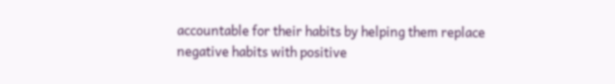accountable for their habits by helping them replace negative habits with positive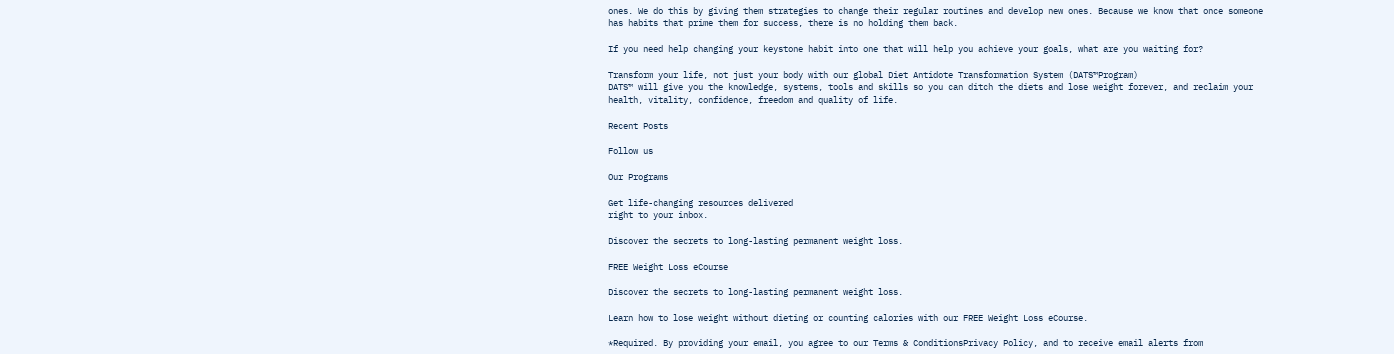ones. We do this by giving them strategies to change their regular routines and develop new ones. Because we know that once someone has habits that prime them for success, there is no holding them back.

If you need help changing your keystone habit into one that will help you achieve your goals, what are you waiting for?

Transform your life, not just your body with our global Diet Antidote Transformation System (DATS™Program)
DATS™ will give you the knowledge, systems, tools and skills so you can ditch the diets and lose weight forever, and reclaim your health, vitality, confidence, freedom and quality of life.

Recent Posts

Follow us

Our Programs

Get life-changing resources delivered
right to your inbox.

Discover the secrets to long-lasting permanent weight loss.

FREE Weight Loss eCourse

Discover the secrets to long-lasting permanent weight loss.

Learn how to lose weight without dieting or counting calories with our FREE Weight Loss eCourse.

*Required. By providing your email, you agree to our Terms & ConditionsPrivacy Policy, and to receive email alerts from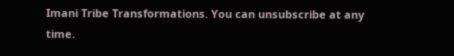Imani Tribe Transformations. You can unsubscribe at any time.